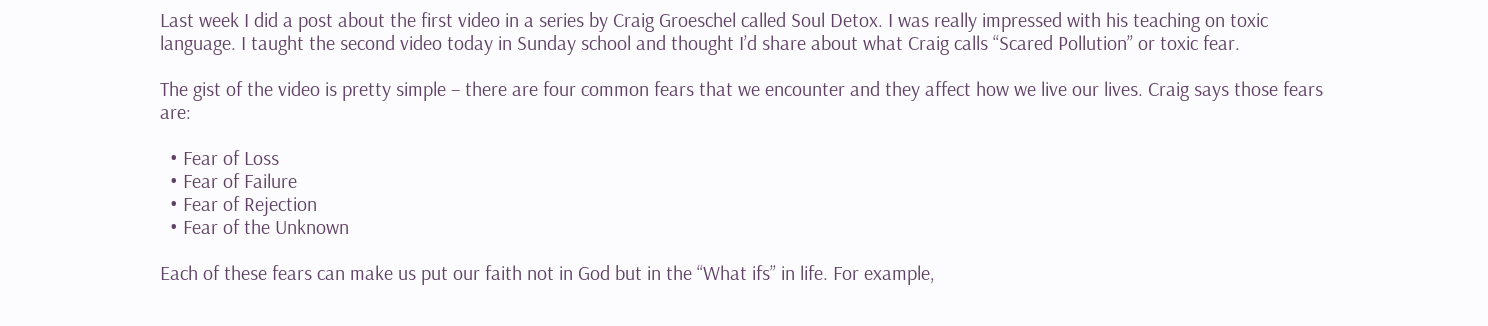Last week I did a post about the first video in a series by Craig Groeschel called Soul Detox. I was really impressed with his teaching on toxic language. I taught the second video today in Sunday school and thought I’d share about what Craig calls “Scared Pollution” or toxic fear.

The gist of the video is pretty simple – there are four common fears that we encounter and they affect how we live our lives. Craig says those fears are:

  • Fear of Loss
  • Fear of Failure
  • Fear of Rejection
  • Fear of the Unknown

Each of these fears can make us put our faith not in God but in the “What ifs” in life. For example,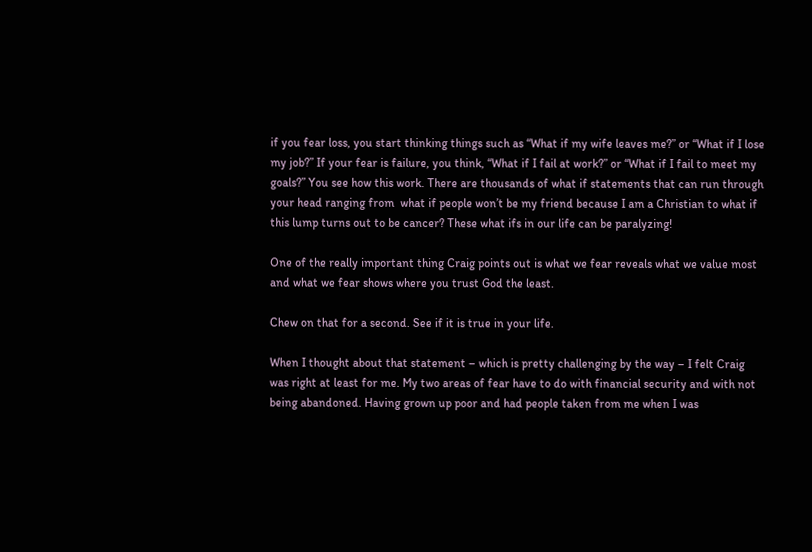if you fear loss, you start thinking things such as “What if my wife leaves me?” or “What if I lose my job?” If your fear is failure, you think, “What if I fail at work?” or “What if I fail to meet my goals?” You see how this work. There are thousands of what if statements that can run through your head ranging from  what if people won’t be my friend because I am a Christian to what if this lump turns out to be cancer? These what ifs in our life can be paralyzing!

One of the really important thing Craig points out is what we fear reveals what we value most and what we fear shows where you trust God the least.

Chew on that for a second. See if it is true in your life.

When I thought about that statement – which is pretty challenging by the way – I felt Craig was right at least for me. My two areas of fear have to do with financial security and with not being abandoned. Having grown up poor and had people taken from me when I was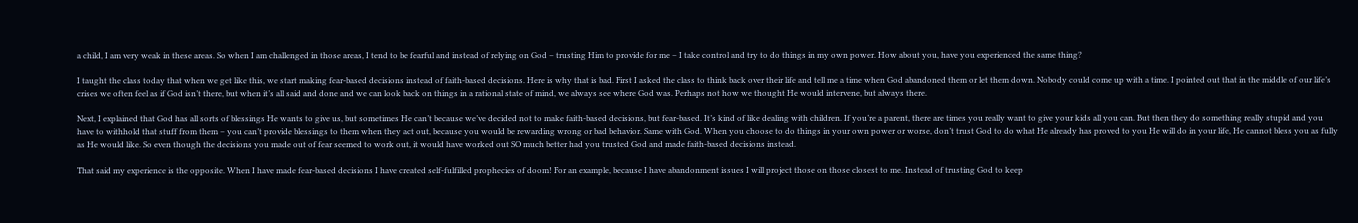a child, I am very weak in these areas. So when I am challenged in those areas, I tend to be fearful and instead of relying on God – trusting Him to provide for me – I take control and try to do things in my own power. How about you, have you experienced the same thing?

I taught the class today that when we get like this, we start making fear-based decisions instead of faith-based decisions. Here is why that is bad. First I asked the class to think back over their life and tell me a time when God abandoned them or let them down. Nobody could come up with a time. I pointed out that in the middle of our life’s crises we often feel as if God isn’t there, but when it’s all said and done and we can look back on things in a rational state of mind, we always see where God was. Perhaps not how we thought He would intervene, but always there.

Next, I explained that God has all sorts of blessings He wants to give us, but sometimes He can’t because we’ve decided not to make faith-based decisions, but fear-based. It’s kind of like dealing with children. If you’re a parent, there are times you really want to give your kids all you can. But then they do something really stupid and you have to withhold that stuff from them – you can’t provide blessings to them when they act out, because you would be rewarding wrong or bad behavior. Same with God. When you choose to do things in your own power or worse, don’t trust God to do what He already has proved to you He will do in your life, He cannot bless you as fully as He would like. So even though the decisions you made out of fear seemed to work out, it would have worked out SO much better had you trusted God and made faith-based decisions instead.

That said my experience is the opposite. When I have made fear-based decisions I have created self-fulfilled prophecies of doom! For an example, because I have abandonment issues I will project those on those closest to me. Instead of trusting God to keep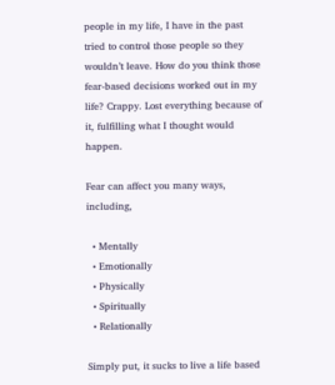people in my life, I have in the past tried to control those people so they wouldn’t leave. How do you think those fear-based decisions worked out in my life? Crappy. Lost everything because of it, fulfilling what I thought would happen.

Fear can affect you many ways, including,

  • Mentally
  • Emotionally
  • Physically
  • Spiritually
  • Relationally

Simply put, it sucks to live a life based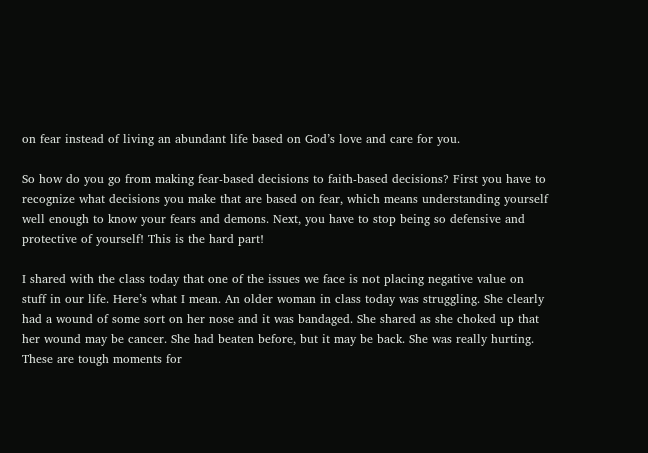on fear instead of living an abundant life based on God’s love and care for you.

So how do you go from making fear-based decisions to faith-based decisions? First you have to recognize what decisions you make that are based on fear, which means understanding yourself well enough to know your fears and demons. Next, you have to stop being so defensive and protective of yourself! This is the hard part!

I shared with the class today that one of the issues we face is not placing negative value on stuff in our life. Here’s what I mean. An older woman in class today was struggling. She clearly had a wound of some sort on her nose and it was bandaged. She shared as she choked up that her wound may be cancer. She had beaten before, but it may be back. She was really hurting. These are tough moments for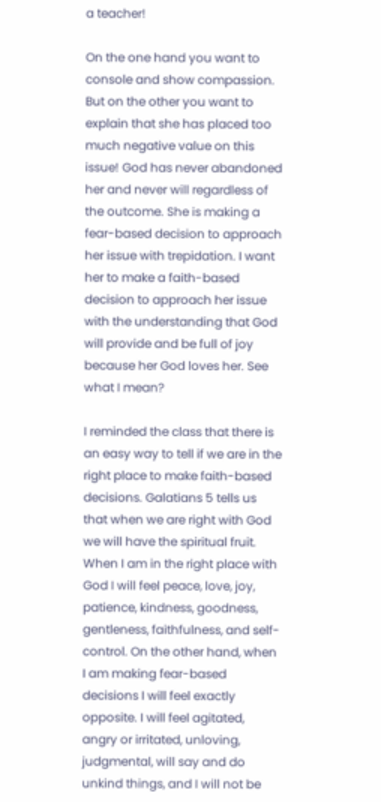a teacher!

On the one hand you want to console and show compassion. But on the other you want to explain that she has placed too much negative value on this issue! God has never abandoned her and never will regardless of the outcome. She is making a fear-based decision to approach her issue with trepidation. I want her to make a faith-based decision to approach her issue with the understanding that God will provide and be full of joy because her God loves her. See what I mean?

I reminded the class that there is an easy way to tell if we are in the right place to make faith-based decisions. Galatians 5 tells us that when we are right with God we will have the spiritual fruit. When I am in the right place with God I will feel peace, love, joy, patience, kindness, goodness, gentleness, faithfulness, and self-control. On the other hand, when I am making fear-based decisions I will feel exactly opposite. I will feel agitated, angry or irritated, unloving, judgmental, will say and do unkind things, and I will not be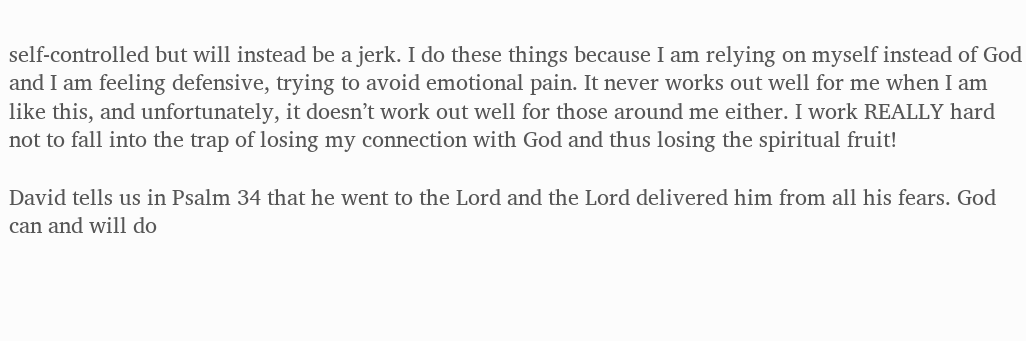self-controlled but will instead be a jerk. I do these things because I am relying on myself instead of God and I am feeling defensive, trying to avoid emotional pain. It never works out well for me when I am like this, and unfortunately, it doesn’t work out well for those around me either. I work REALLY hard not to fall into the trap of losing my connection with God and thus losing the spiritual fruit!

David tells us in Psalm 34 that he went to the Lord and the Lord delivered him from all his fears. God can and will do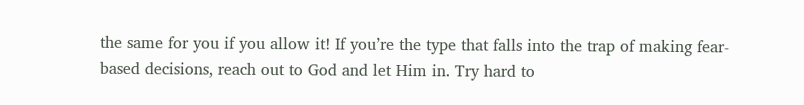the same for you if you allow it! If you’re the type that falls into the trap of making fear-based decisions, reach out to God and let Him in. Try hard to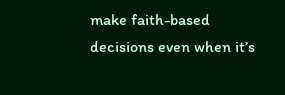make faith-based decisions even when it’s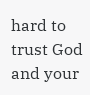hard to trust God and your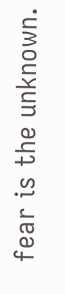fear is the unknown.